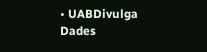• UABDivulga
Dades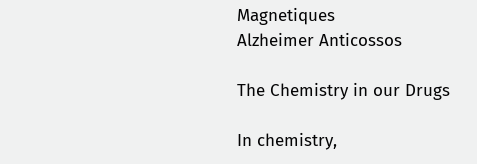Magnetiques
Alzheimer Anticossos

The Chemistry in our Drugs

In chemistry,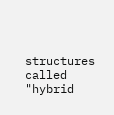structures called "hybrid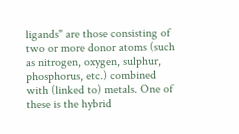ligands" are those consisting of two or more donor atoms (such as nitrogen, oxygen, sulphur, phosphorus, etc.) combined with (linked to) metals. One of these is the hybrid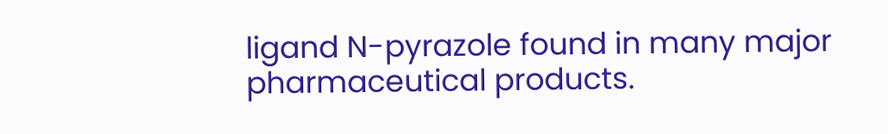ligand N-pyrazole found in many major pharmaceutical products.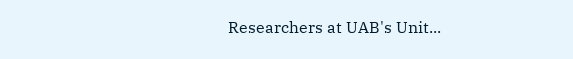Researchers at UAB's Unit...